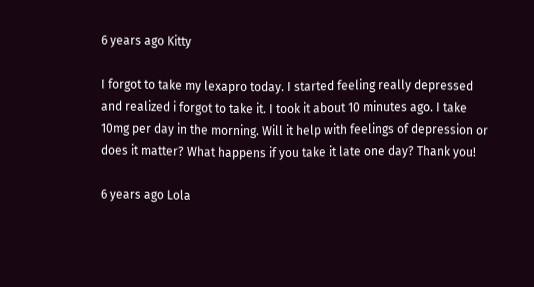6 years ago Kitty

I forgot to take my lexapro today. I started feeling really depressed and realized i forgot to take it. I took it about 10 minutes ago. I take 10mg per day in the morning. Will it help with feelings of depression or does it matter? What happens if you take it late one day? Thank you!

6 years ago Lola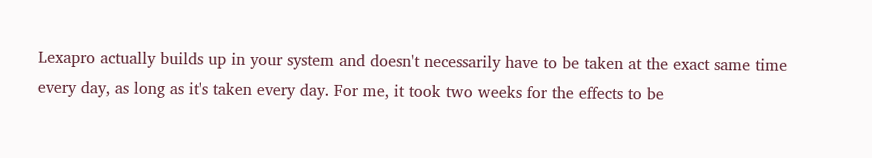Lexapro actually builds up in your system and doesn't necessarily have to be taken at the exact same time every day, as long as it's taken every day. For me, it took two weeks for the effects to be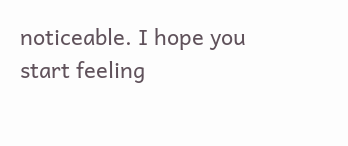noticeable. I hope you start feeling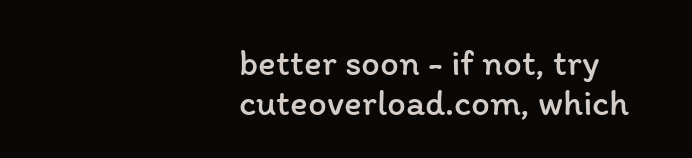better soon - if not, try cuteoverload.com, which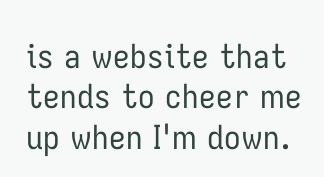is a website that tends to cheer me up when I'm down.